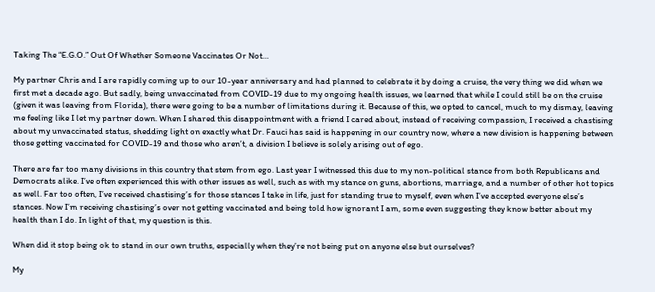Taking The “E.G.O.” Out Of Whether Someone Vaccinates Or Not…

My partner Chris and I are rapidly coming up to our 10-year anniversary and had planned to celebrate it by doing a cruise, the very thing we did when we first met a decade ago. But sadly, being unvaccinated from COVID-19 due to my ongoing health issues, we learned that while I could still be on the cruise (given it was leaving from Florida), there were going to be a number of limitations during it. Because of this, we opted to cancel, much to my dismay, leaving me feeling like I let my partner down. When I shared this disappointment with a friend I cared about, instead of receiving compassion, I received a chastising about my unvaccinated status, shedding light on exactly what Dr. Fauci has said is happening in our country now, where a new division is happening between those getting vaccinated for COVID-19 and those who aren’t, a division I believe is solely arising out of ego.

There are far too many divisions in this country that stem from ego. Last year I witnessed this due to my non-political stance from both Republicans and Democrats alike. I’ve often experienced this with other issues as well, such as with my stance on guns, abortions, marriage, and a number of other hot topics as well. Far too often, I’ve received chastising’s for those stances I take in life, just for standing true to myself, even when I’ve accepted everyone else’s stances. Now I’m receiving chastising’s over not getting vaccinated and being told how ignorant I am, some even suggesting they know better about my health than I do. In light of that, my question is this.

When did it stop being ok to stand in our own truths, especially when they’re not being put on anyone else but ourselves?

My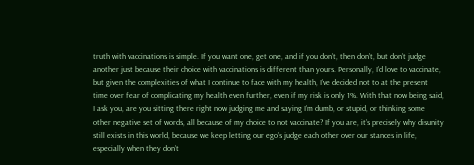truth with vaccinations is simple. If you want one, get one, and if you don’t, then don’t, but don’t judge another just because their choice with vaccinations is different than yours. Personally, I’d love to vaccinate, but given the complexities of what I continue to face with my health, I’ve decided not to at the present time over fear of complicating my health even further, even if my risk is only 1%. With that now being said, I ask you, are you sitting there right now judging me and saying I’m dumb, or stupid, or thinking some other negative set of words, all because of my choice to not vaccinate? If you are, it’s precisely why disunity still exists in this world, because we keep letting our ego’s judge each other over our stances in life, especially when they don’t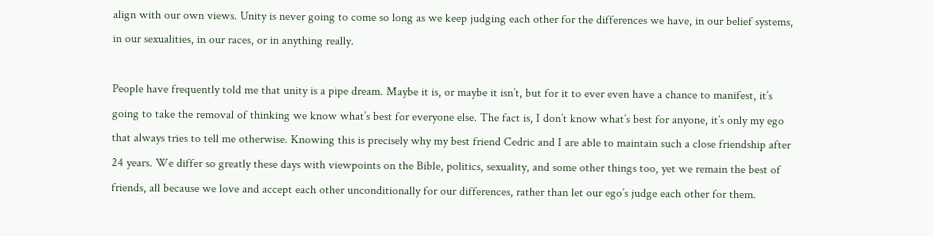align with our own views. Unity is never going to come so long as we keep judging each other for the differences we have, in our belief systems, in our sexualities, in our races, or in anything really.

People have frequently told me that unity is a pipe dream. Maybe it is, or maybe it isn’t, but for it to ever even have a chance to manifest, it’s going to take the removal of thinking we know what’s best for everyone else. The fact is, I don’t know what’s best for anyone, it’s only my ego that always tries to tell me otherwise. Knowing this is precisely why my best friend Cedric and I are able to maintain such a close friendship after 24 years. We differ so greatly these days with viewpoints on the Bible, politics, sexuality, and some other things too, yet we remain the best of friends, all because we love and accept each other unconditionally for our differences, rather than let our ego’s judge each other for them.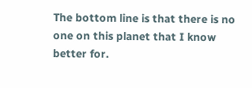The bottom line is that there is no one on this planet that I know better for.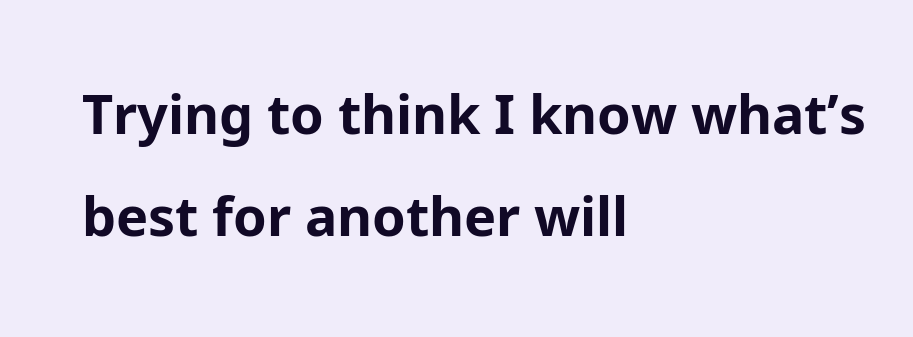Trying to think I know what’s best for another will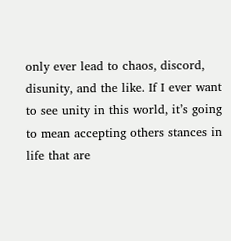only ever lead to chaos, discord, disunity, and the like. If I ever want to see unity in this world, it’s going to mean accepting others stances in life that are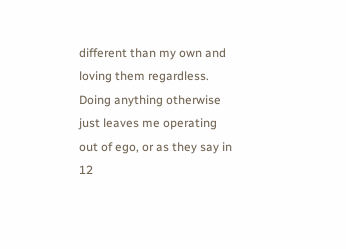different than my own and loving them regardless. Doing anything otherwise just leaves me operating out of ego, or as they say in 12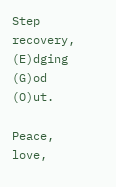Step recovery, (E)dging (G)od (O)ut.

Peace, love,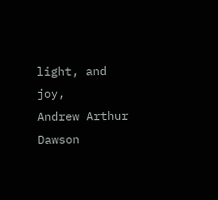light, and joy,
Andrew Arthur Dawson